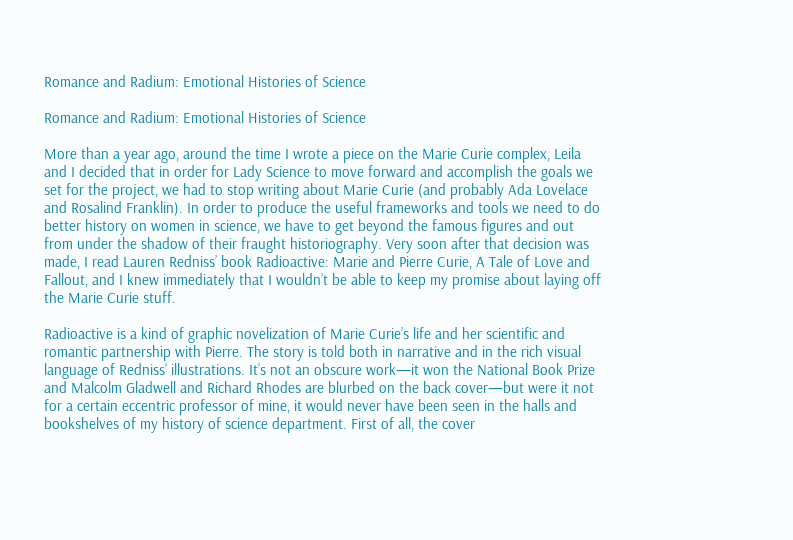Romance and Radium: Emotional Histories of Science

Romance and Radium: Emotional Histories of Science

More than a year ago, around the time I wrote a piece on the Marie Curie complex, Leila and I decided that in order for Lady Science to move forward and accomplish the goals we set for the project, we had to stop writing about Marie Curie (and probably Ada Lovelace and Rosalind Franklin). In order to produce the useful frameworks and tools we need to do better history on women in science, we have to get beyond the famous figures and out from under the shadow of their fraught historiography. Very soon after that decision was made, I read Lauren Redniss’ book Radioactive: Marie and Pierre Curie, A Tale of Love and Fallout, and I knew immediately that I wouldn’t be able to keep my promise about laying off the Marie Curie stuff.

Radioactive is a kind of graphic novelization of Marie Curie’s life and her scientific and romantic partnership with Pierre. The story is told both in narrative and in the rich visual language of Redniss’ illustrations. It’s not an obscure work—it won the National Book Prize and Malcolm Gladwell and Richard Rhodes are blurbed on the back cover—but were it not for a certain eccentric professor of mine, it would never have been seen in the halls and bookshelves of my history of science department. First of all, the cover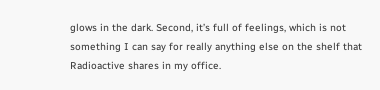glows in the dark. Second, it’s full of feelings, which is not something I can say for really anything else on the shelf that Radioactive shares in my office.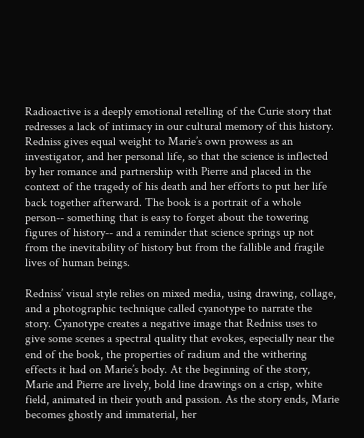Radioactive is a deeply emotional retelling of the Curie story that redresses a lack of intimacy in our cultural memory of this history. Redniss gives equal weight to Marie’s own prowess as an investigator, and her personal life, so that the science is inflected by her romance and partnership with Pierre and placed in the context of the tragedy of his death and her efforts to put her life back together afterward. The book is a portrait of a whole person-- something that is easy to forget about the towering figures of history-- and a reminder that science springs up not from the inevitability of history but from the fallible and fragile lives of human beings.

Redniss’ visual style relies on mixed media, using drawing, collage, and a photographic technique called cyanotype to narrate the story. Cyanotype creates a negative image that Redniss uses to give some scenes a spectral quality that evokes, especially near the end of the book, the properties of radium and the withering effects it had on Marie’s body. At the beginning of the story, Marie and Pierre are lively, bold line drawings on a crisp, white field, animated in their youth and passion. As the story ends, Marie becomes ghostly and immaterial, her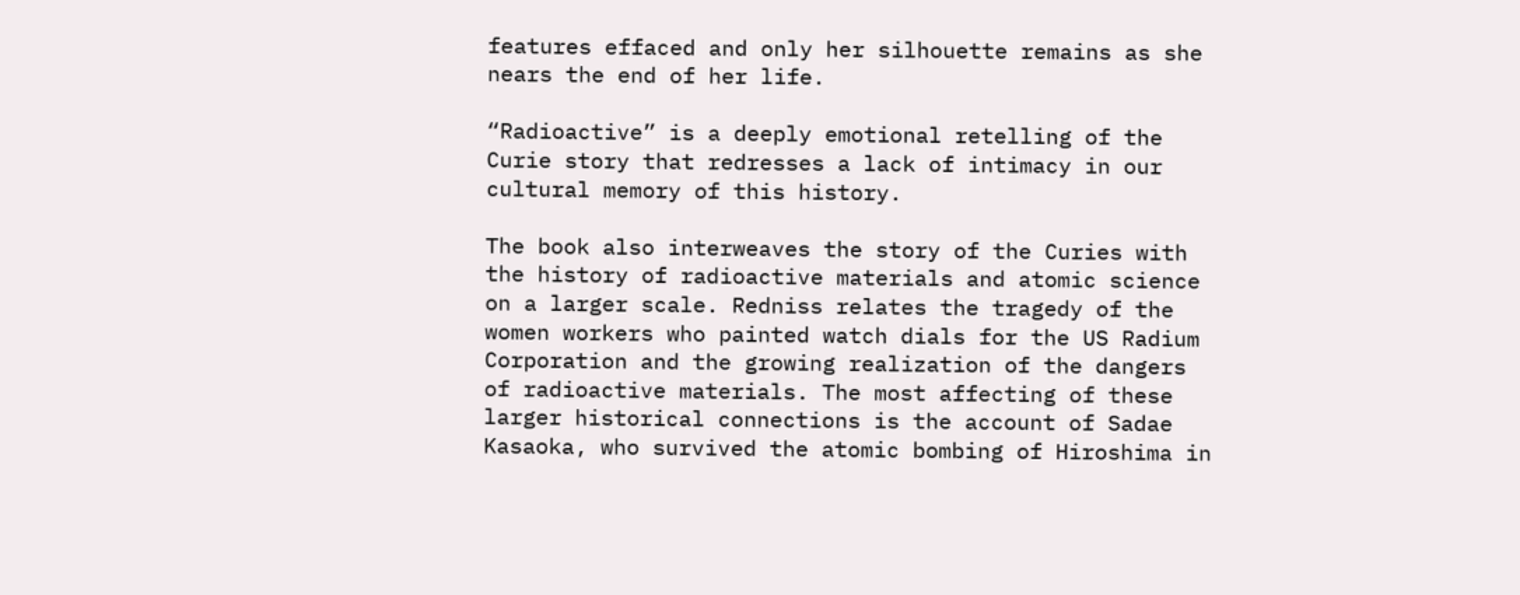features effaced and only her silhouette remains as she nears the end of her life.

“Radioactive” is a deeply emotional retelling of the Curie story that redresses a lack of intimacy in our cultural memory of this history.

The book also interweaves the story of the Curies with the history of radioactive materials and atomic science on a larger scale. Redniss relates the tragedy of the women workers who painted watch dials for the US Radium Corporation and the growing realization of the dangers of radioactive materials. The most affecting of these larger historical connections is the account of Sadae Kasaoka, who survived the atomic bombing of Hiroshima in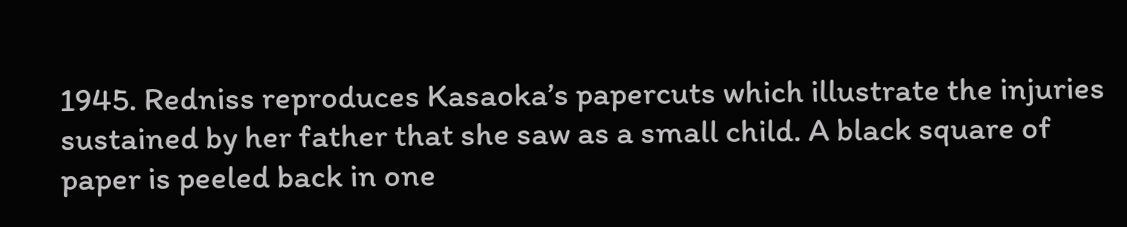1945. Redniss reproduces Kasaoka’s papercuts which illustrate the injuries sustained by her father that she saw as a small child. A black square of paper is peeled back in one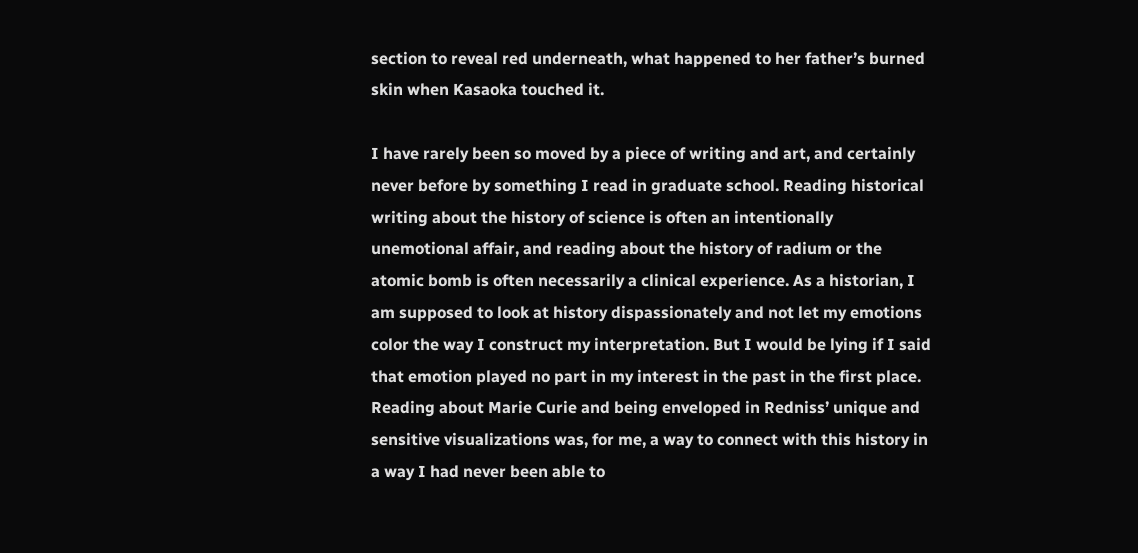section to reveal red underneath, what happened to her father’s burned skin when Kasaoka touched it.

I have rarely been so moved by a piece of writing and art, and certainly never before by something I read in graduate school. Reading historical writing about the history of science is often an intentionally unemotional affair, and reading about the history of radium or the atomic bomb is often necessarily a clinical experience. As a historian, I am supposed to look at history dispassionately and not let my emotions color the way I construct my interpretation. But I would be lying if I said that emotion played no part in my interest in the past in the first place. Reading about Marie Curie and being enveloped in Redniss’ unique and sensitive visualizations was, for me, a way to connect with this history in a way I had never been able to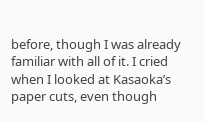before, though I was already familiar with all of it. I cried when I looked at Kasaoka’s paper cuts, even though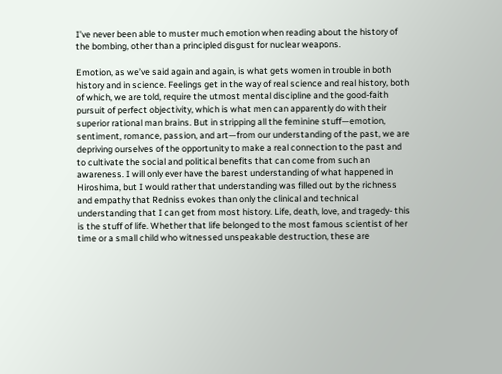I’ve never been able to muster much emotion when reading about the history of the bombing, other than a principled disgust for nuclear weapons.

Emotion, as we’ve said again and again, is what gets women in trouble in both history and in science. Feelings get in the way of real science and real history, both of which, we are told, require the utmost mental discipline and the good-faith pursuit of perfect objectivity, which is what men can apparently do with their superior rational man brains. But in stripping all the feminine stuff—emotion, sentiment, romance, passion, and art—from our understanding of the past, we are depriving ourselves of the opportunity to make a real connection to the past and to cultivate the social and political benefits that can come from such an awareness. I will only ever have the barest understanding of what happened in Hiroshima, but I would rather that understanding was filled out by the richness and empathy that Redniss evokes than only the clinical and technical understanding that I can get from most history. Life, death, love, and tragedy- this is the stuff of life. Whether that life belonged to the most famous scientist of her time or a small child who witnessed unspeakable destruction, these are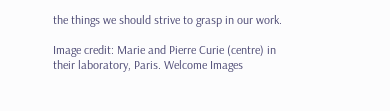the things we should strive to grasp in our work.

Image credit: Marie and Pierre Curie (centre) in their laboratory, Paris. Welcome Images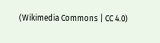(Wikimedia Commons | CC 4.0)